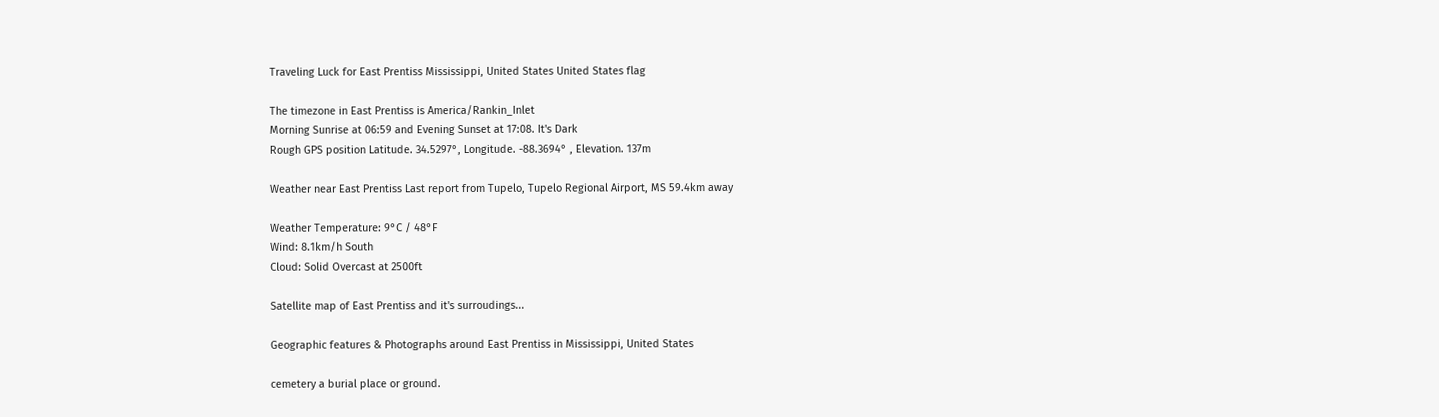Traveling Luck for East Prentiss Mississippi, United States United States flag

The timezone in East Prentiss is America/Rankin_Inlet
Morning Sunrise at 06:59 and Evening Sunset at 17:08. It's Dark
Rough GPS position Latitude. 34.5297°, Longitude. -88.3694° , Elevation. 137m

Weather near East Prentiss Last report from Tupelo, Tupelo Regional Airport, MS 59.4km away

Weather Temperature: 9°C / 48°F
Wind: 8.1km/h South
Cloud: Solid Overcast at 2500ft

Satellite map of East Prentiss and it's surroudings...

Geographic features & Photographs around East Prentiss in Mississippi, United States

cemetery a burial place or ground.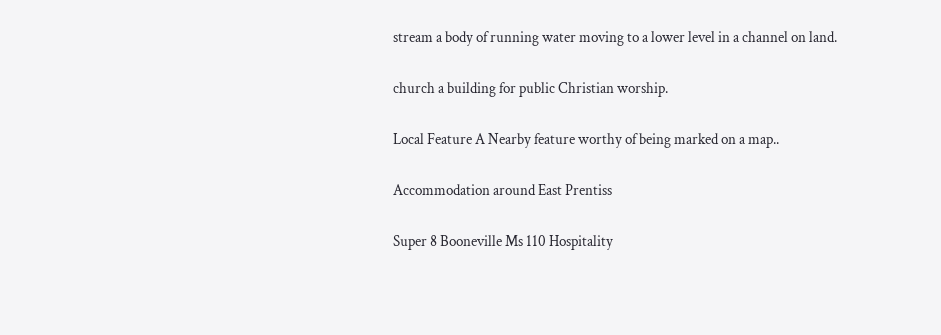stream a body of running water moving to a lower level in a channel on land.

church a building for public Christian worship.

Local Feature A Nearby feature worthy of being marked on a map..

Accommodation around East Prentiss

Super 8 Booneville Ms 110 Hospitality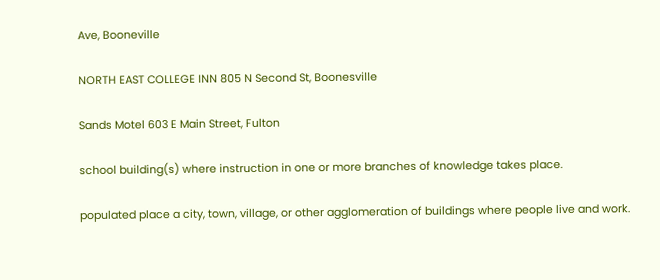Ave, Booneville

NORTH EAST COLLEGE INN 805 N Second St, Boonesville

Sands Motel 603 E Main Street, Fulton

school building(s) where instruction in one or more branches of knowledge takes place.

populated place a city, town, village, or other agglomeration of buildings where people live and work.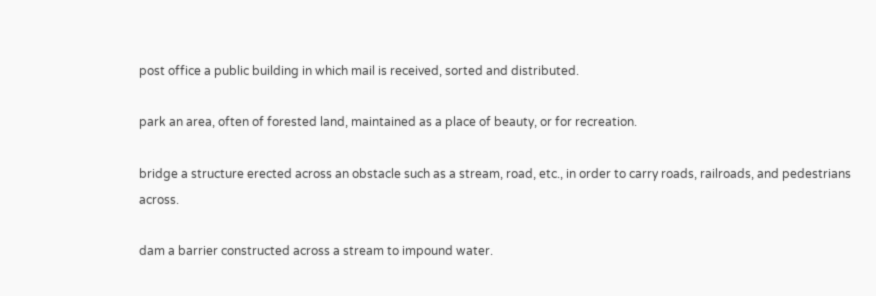post office a public building in which mail is received, sorted and distributed.

park an area, often of forested land, maintained as a place of beauty, or for recreation.

bridge a structure erected across an obstacle such as a stream, road, etc., in order to carry roads, railroads, and pedestrians across.

dam a barrier constructed across a stream to impound water.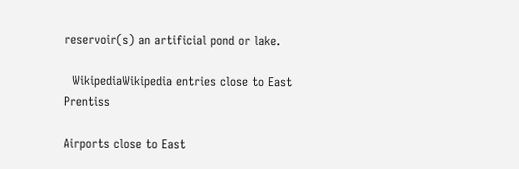reservoir(s) an artificial pond or lake.

  WikipediaWikipedia entries close to East Prentiss

Airports close to East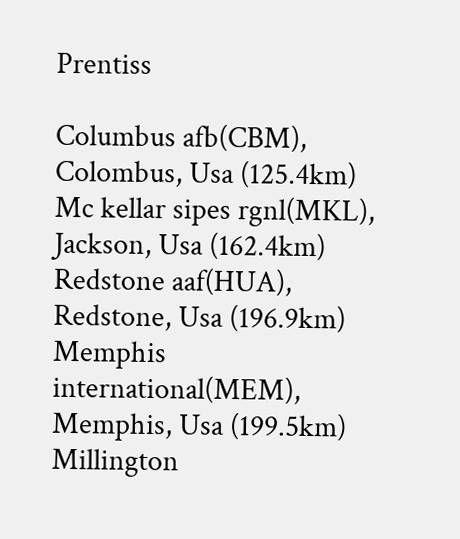Prentiss

Columbus afb(CBM), Colombus, Usa (125.4km)
Mc kellar sipes rgnl(MKL), Jackson, Usa (162.4km)
Redstone aaf(HUA), Redstone, Usa (196.9km)
Memphis international(MEM), Memphis, Usa (199.5km)
Millington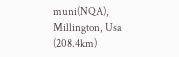muni(NQA), Millington, Usa (208.4km)